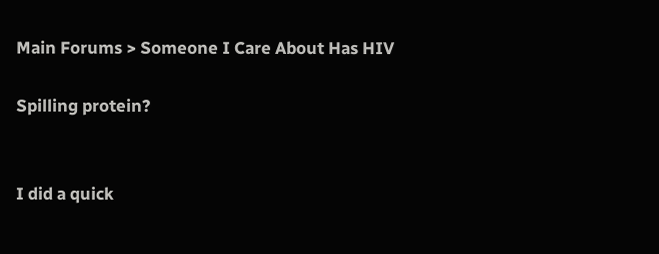Main Forums > Someone I Care About Has HIV

Spilling protein?


I did a quick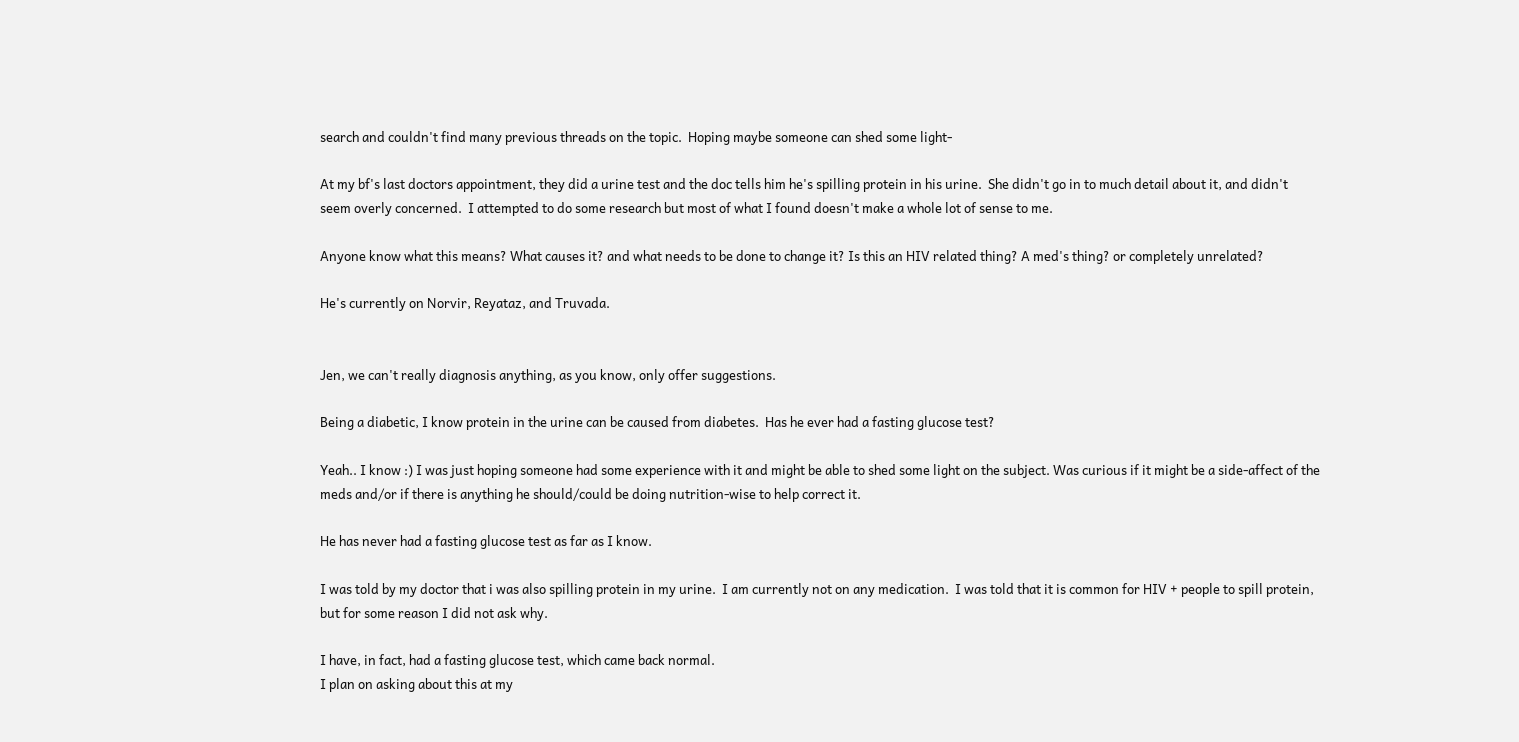search and couldn't find many previous threads on the topic.  Hoping maybe someone can shed some light-

At my bf's last doctors appointment, they did a urine test and the doc tells him he's spilling protein in his urine.  She didn't go in to much detail about it, and didn't seem overly concerned.  I attempted to do some research but most of what I found doesn't make a whole lot of sense to me.

Anyone know what this means? What causes it? and what needs to be done to change it? Is this an HIV related thing? A med's thing? or completely unrelated?

He's currently on Norvir, Reyataz, and Truvada.


Jen, we can't really diagnosis anything, as you know, only offer suggestions.

Being a diabetic, I know protein in the urine can be caused from diabetes.  Has he ever had a fasting glucose test?

Yeah.. I know :) I was just hoping someone had some experience with it and might be able to shed some light on the subject. Was curious if it might be a side-affect of the meds and/or if there is anything he should/could be doing nutrition-wise to help correct it.

He has never had a fasting glucose test as far as I know.

I was told by my doctor that i was also spilling protein in my urine.  I am currently not on any medication.  I was told that it is common for HIV + people to spill protein, but for some reason I did not ask why.

I have, in fact, had a fasting glucose test, which came back normal.
I plan on asking about this at my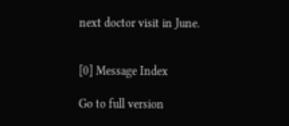next doctor visit in June.


[0] Message Index

Go to full version